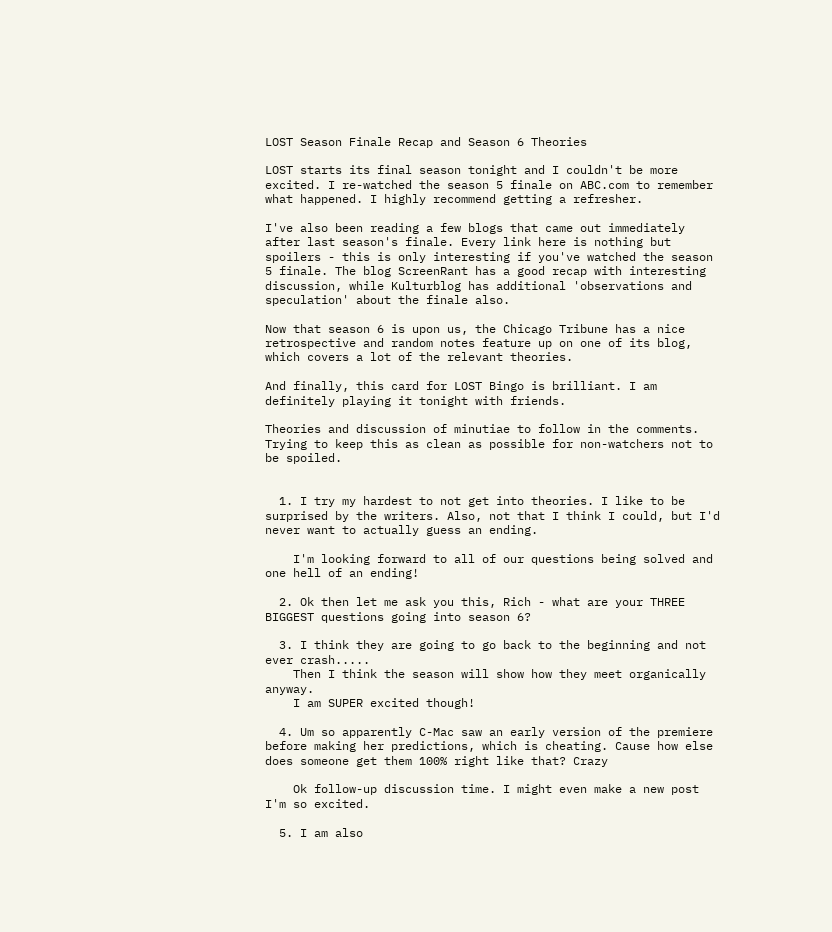LOST Season Finale Recap and Season 6 Theories

LOST starts its final season tonight and I couldn't be more excited. I re-watched the season 5 finale on ABC.com to remember what happened. I highly recommend getting a refresher.

I've also been reading a few blogs that came out immediately after last season's finale. Every link here is nothing but spoilers - this is only interesting if you've watched the season 5 finale. The blog ScreenRant has a good recap with interesting discussion, while Kulturblog has additional 'observations and speculation' about the finale also.

Now that season 6 is upon us, the Chicago Tribune has a nice retrospective and random notes feature up on one of its blog, which covers a lot of the relevant theories.

And finally, this card for LOST Bingo is brilliant. I am definitely playing it tonight with friends.

Theories and discussion of minutiae to follow in the comments. Trying to keep this as clean as possible for non-watchers not to be spoiled.


  1. I try my hardest to not get into theories. I like to be surprised by the writers. Also, not that I think I could, but I'd never want to actually guess an ending.

    I'm looking forward to all of our questions being solved and one hell of an ending!

  2. Ok then let me ask you this, Rich - what are your THREE BIGGEST questions going into season 6?

  3. I think they are going to go back to the beginning and not ever crash.....
    Then I think the season will show how they meet organically anyway.
    I am SUPER excited though!

  4. Um so apparently C-Mac saw an early version of the premiere before making her predictions, which is cheating. Cause how else does someone get them 100% right like that? Crazy

    Ok follow-up discussion time. I might even make a new post I'm so excited.

  5. I am also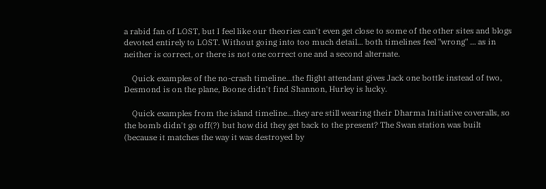a rabid fan of LOST, but I feel like our theories can't even get close to some of the other sites and blogs devoted entirely to LOST. Without going into too much detail... both timelines feel "wrong" ... as in neither is correct, or there is not one correct one and a second alternate.

    Quick examples of the no-crash timeline...the flight attendant gives Jack one bottle instead of two, Desmond is on the plane, Boone didn't find Shannon, Hurley is lucky.

    Quick examples from the island timeline...they are still wearing their Dharma Initiative coveralls, so the bomb didn't go off(?) but how did they get back to the present? The Swan station was built (because it matches the way it was destroyed by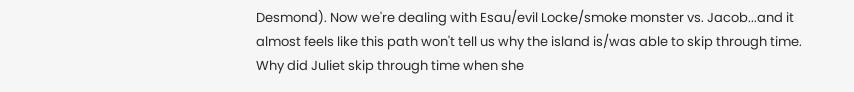Desmond). Now we're dealing with Esau/evil Locke/smoke monster vs. Jacob...and it almost feels like this path won't tell us why the island is/was able to skip through time. Why did Juliet skip through time when she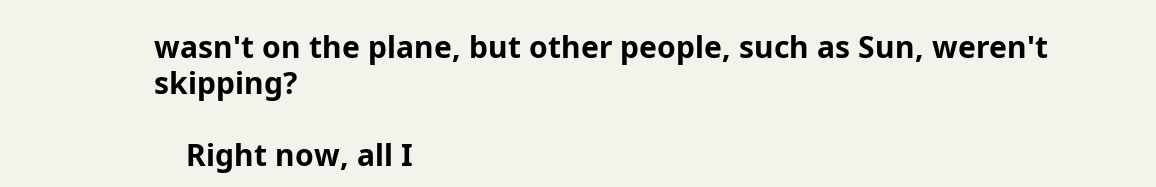wasn't on the plane, but other people, such as Sun, weren't skipping?

    Right now, all I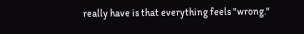really have is that everything feels "wrong."